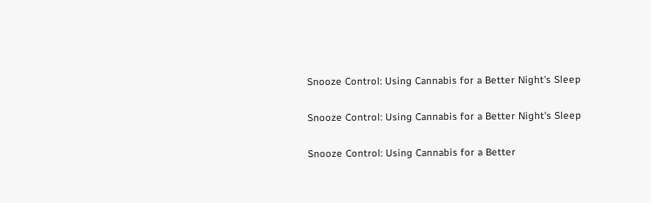Snooze Control: Using Cannabis for a Better Night's Sleep

Snooze Control: Using Cannabis for a Better Night's Sleep

Snooze Control: Using Cannabis for a Better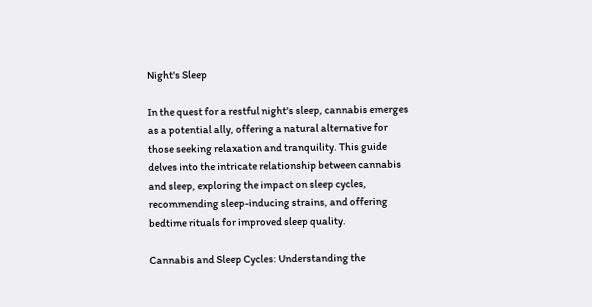Night's Sleep

In the quest for a restful night's sleep, cannabis emerges as a potential ally, offering a natural alternative for those seeking relaxation and tranquility. This guide delves into the intricate relationship between cannabis and sleep, exploring the impact on sleep cycles, recommending sleep-inducing strains, and offering bedtime rituals for improved sleep quality.

Cannabis and Sleep Cycles: Understanding the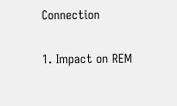Connection

1. Impact on REM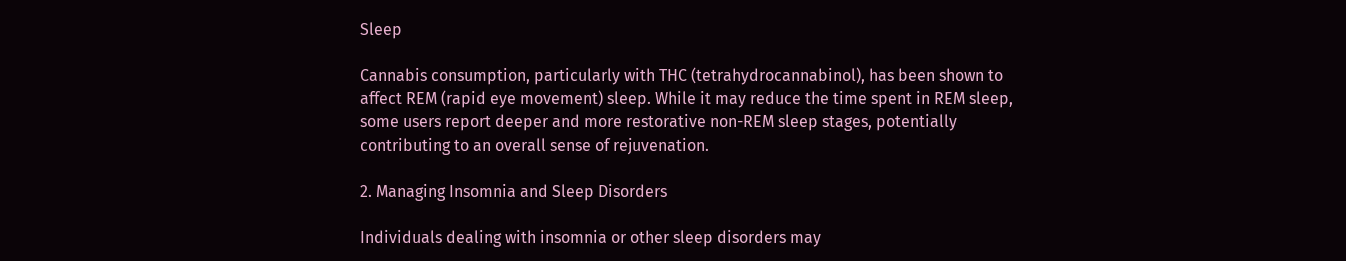Sleep

Cannabis consumption, particularly with THC (tetrahydrocannabinol), has been shown to affect REM (rapid eye movement) sleep. While it may reduce the time spent in REM sleep, some users report deeper and more restorative non-REM sleep stages, potentially contributing to an overall sense of rejuvenation.

2. Managing Insomnia and Sleep Disorders

Individuals dealing with insomnia or other sleep disorders may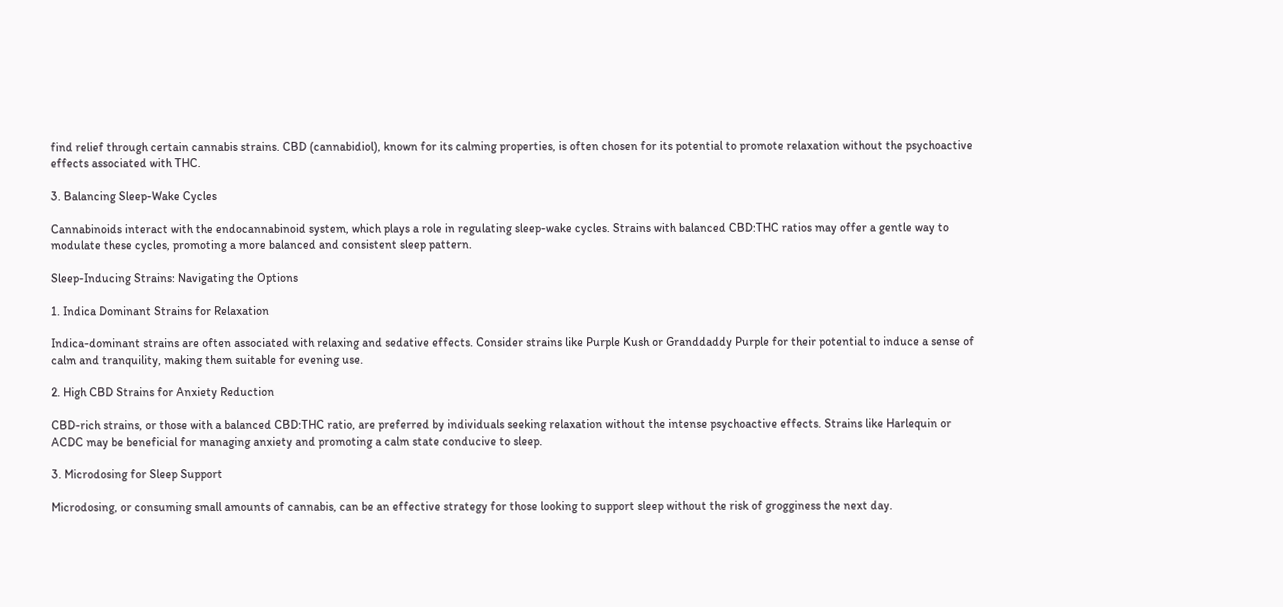find relief through certain cannabis strains. CBD (cannabidiol), known for its calming properties, is often chosen for its potential to promote relaxation without the psychoactive effects associated with THC.

3. Balancing Sleep-Wake Cycles

Cannabinoids interact with the endocannabinoid system, which plays a role in regulating sleep-wake cycles. Strains with balanced CBD:THC ratios may offer a gentle way to modulate these cycles, promoting a more balanced and consistent sleep pattern.

Sleep-Inducing Strains: Navigating the Options

1. Indica Dominant Strains for Relaxation

Indica-dominant strains are often associated with relaxing and sedative effects. Consider strains like Purple Kush or Granddaddy Purple for their potential to induce a sense of calm and tranquility, making them suitable for evening use.

2. High CBD Strains for Anxiety Reduction

CBD-rich strains, or those with a balanced CBD:THC ratio, are preferred by individuals seeking relaxation without the intense psychoactive effects. Strains like Harlequin or ACDC may be beneficial for managing anxiety and promoting a calm state conducive to sleep.

3. Microdosing for Sleep Support

Microdosing, or consuming small amounts of cannabis, can be an effective strategy for those looking to support sleep without the risk of grogginess the next day.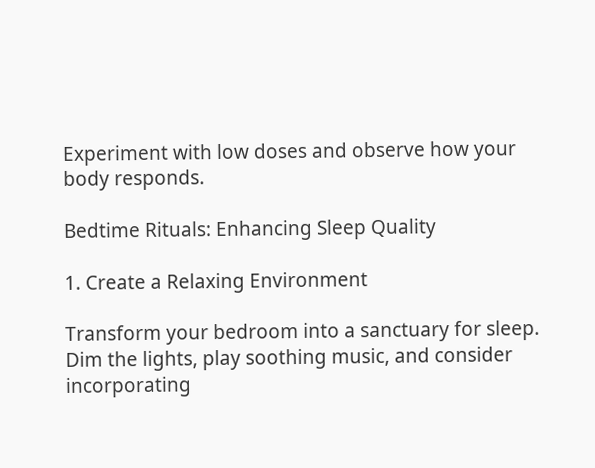Experiment with low doses and observe how your body responds.

Bedtime Rituals: Enhancing Sleep Quality

1. Create a Relaxing Environment

Transform your bedroom into a sanctuary for sleep. Dim the lights, play soothing music, and consider incorporating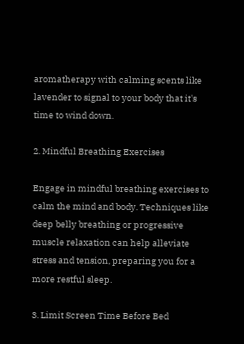aromatherapy with calming scents like lavender to signal to your body that it's time to wind down.

2. Mindful Breathing Exercises

Engage in mindful breathing exercises to calm the mind and body. Techniques like deep belly breathing or progressive muscle relaxation can help alleviate stress and tension, preparing you for a more restful sleep.

3. Limit Screen Time Before Bed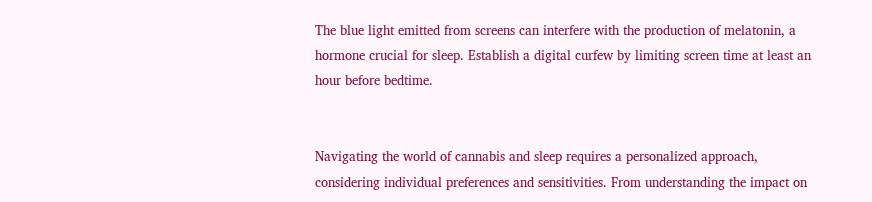The blue light emitted from screens can interfere with the production of melatonin, a hormone crucial for sleep. Establish a digital curfew by limiting screen time at least an hour before bedtime.


Navigating the world of cannabis and sleep requires a personalized approach, considering individual preferences and sensitivities. From understanding the impact on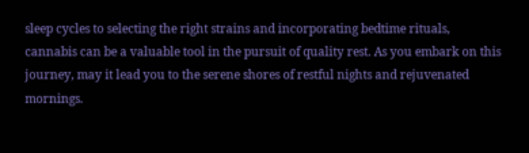sleep cycles to selecting the right strains and incorporating bedtime rituals, cannabis can be a valuable tool in the pursuit of quality rest. As you embark on this journey, may it lead you to the serene shores of restful nights and rejuvenated mornings.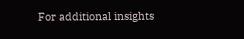For additional insights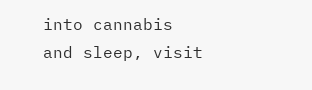into cannabis and sleep, visit